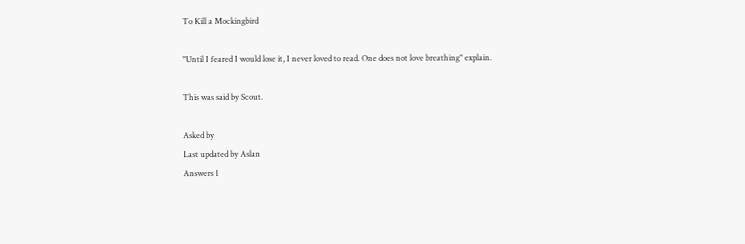To Kill a Mockingbird

"Until I feared I would lose it, I never loved to read. One does not love breathing" explain.

This was said by Scout.

Asked by
Last updated by Aslan
Answers 1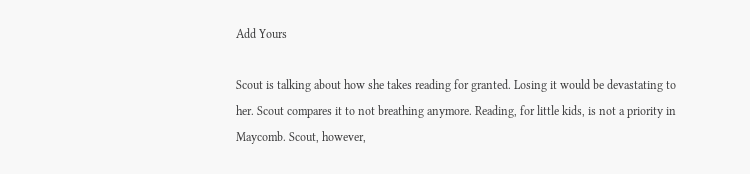Add Yours

Scout is talking about how she takes reading for granted. Losing it would be devastating to her. Scout compares it to not breathing anymore. Reading, for little kids, is not a priority in Maycomb. Scout, however,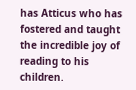has Atticus who has fostered and taught the incredible joy of reading to his children.